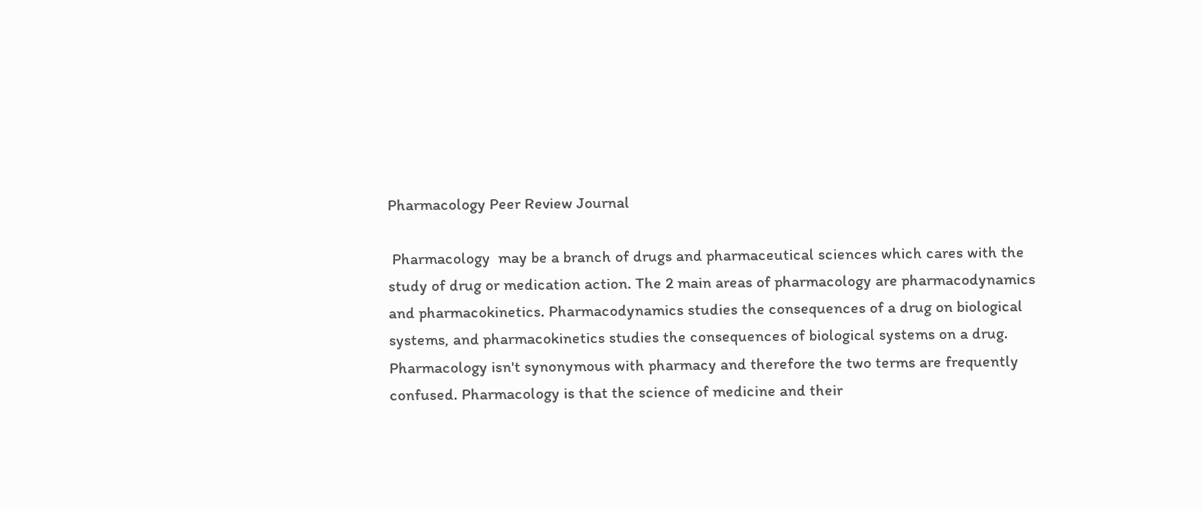Pharmacology Peer Review Journal

 Pharmacology  may be a branch of drugs and pharmaceutical sciences which cares with the study of drug or medication action. The 2 main areas of pharmacology are pharmacodynamics and pharmacokinetics. Pharmacodynamics studies the consequences of a drug on biological systems, and pharmacokinetics studies the consequences of biological systems on a drug. Pharmacology isn't synonymous with pharmacy and therefore the two terms are frequently confused. Pharmacology is that the science of medicine and their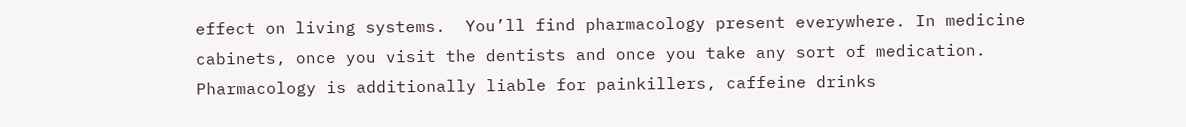effect on living systems.  You’ll find pharmacology present everywhere. In medicine cabinets, once you visit the dentists and once you take any sort of medication. Pharmacology is additionally liable for painkillers, caffeine drinks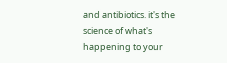and antibiotics. it's the science of what's happening to your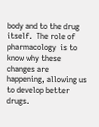body and to the drug itself.  The role of pharmacology  is to know why these changes are happening, allowing us to develop better drugs.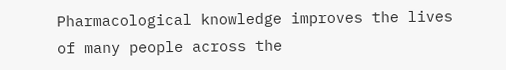Pharmacological knowledge improves the lives of many people across the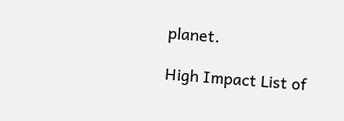planet.

High Impact List of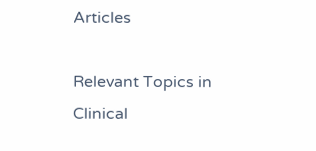Articles

Relevant Topics in Clinical